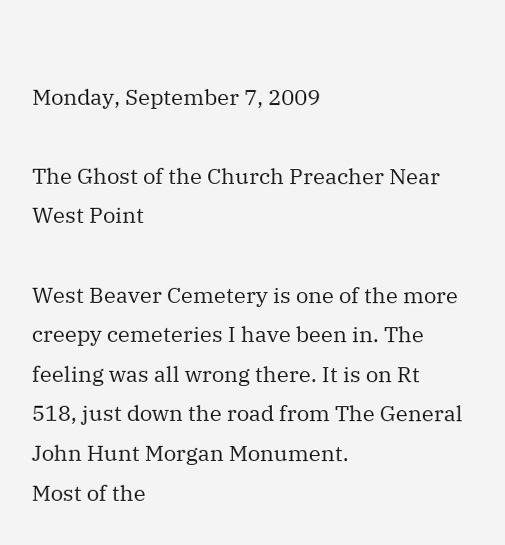Monday, September 7, 2009

The Ghost of the Church Preacher Near West Point

West Beaver Cemetery is one of the more creepy cemeteries I have been in. The feeling was all wrong there. It is on Rt 518, just down the road from The General John Hunt Morgan Monument.
Most of the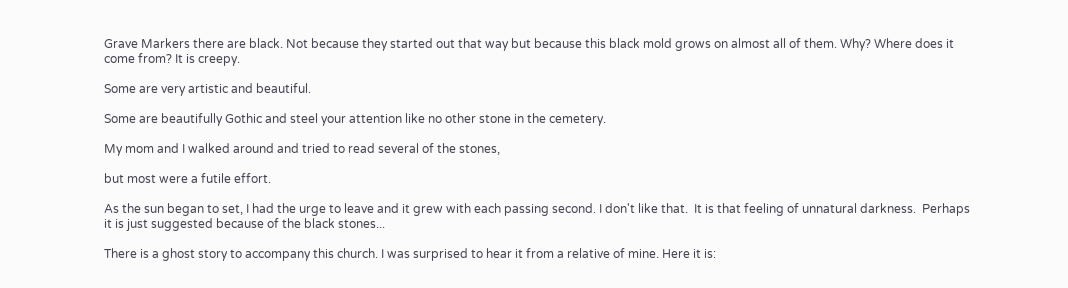Grave Markers there are black. Not because they started out that way but because this black mold grows on almost all of them. Why? Where does it come from? It is creepy.

Some are very artistic and beautiful.

Some are beautifully Gothic and steel your attention like no other stone in the cemetery.

My mom and I walked around and tried to read several of the stones,

but most were a futile effort.

As the sun began to set, I had the urge to leave and it grew with each passing second. I don't like that.  It is that feeling of unnatural darkness.  Perhaps it is just suggested because of the black stones...

There is a ghost story to accompany this church. I was surprised to hear it from a relative of mine. Here it is: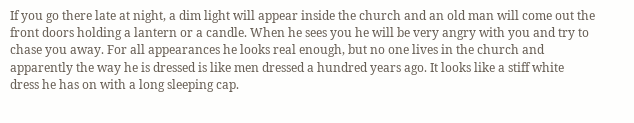If you go there late at night, a dim light will appear inside the church and an old man will come out the front doors holding a lantern or a candle. When he sees you he will be very angry with you and try to chase you away. For all appearances he looks real enough, but no one lives in the church and apparently the way he is dressed is like men dressed a hundred years ago. It looks like a stiff white dress he has on with a long sleeping cap.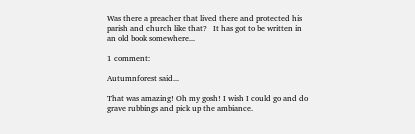Was there a preacher that lived there and protected his parish and church like that?   It has got to be written in an old book somewhere...

1 comment:

Autumnforest said...

That was amazing! Oh my gosh! I wish I could go and do grave rubbings and pick up the ambiance.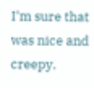I'm sure that was nice and creepy.